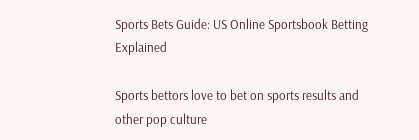Sports Bets Guide: US Online Sportsbook Betting Explained

Sports bettors love to bet on sports results and other pop culture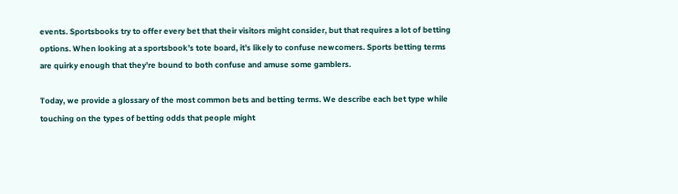events. Sportsbooks try to offer every bet that their visitors might consider, but that requires a lot of betting options. When looking at a sportsbook’s tote board, it’s likely to confuse newcomers. Sports betting terms are quirky enough that they’re bound to both confuse and amuse some gamblers.

Today, we provide a glossary of the most common bets and betting terms. We describe each bet type while touching on the types of betting odds that people might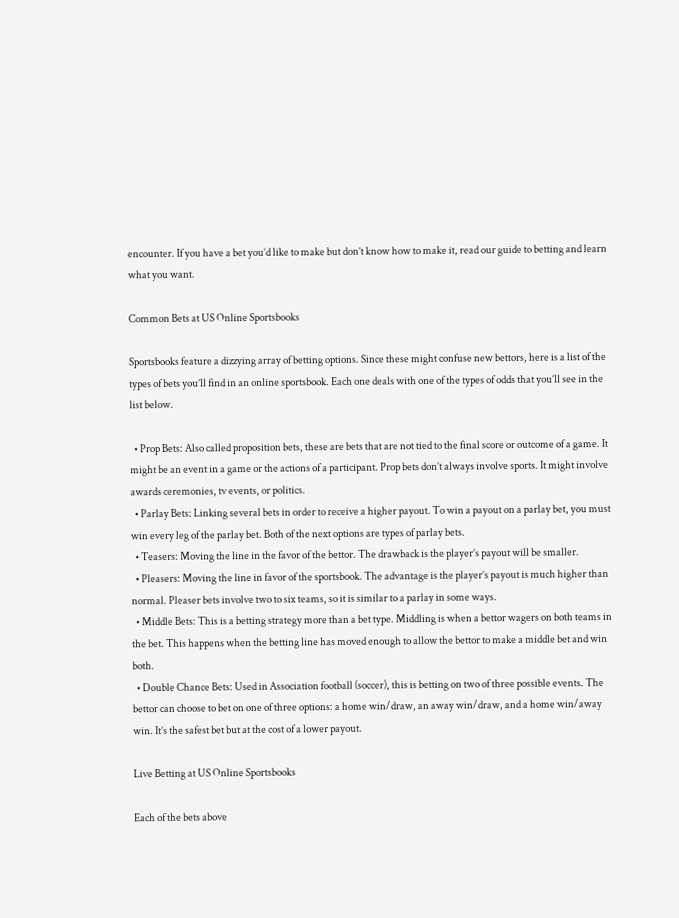encounter. If you have a bet you’d like to make but don’t know how to make it, read our guide to betting and learn what you want.

Common Bets at US Online Sportsbooks

Sportsbooks feature a dizzying array of betting options. Since these might confuse new bettors, here is a list of the types of bets you’ll find in an online sportsbook. Each one deals with one of the types of odds that you’ll see in the list below.

  • Prop Bets: Also called proposition bets, these are bets that are not tied to the final score or outcome of a game. It might be an event in a game or the actions of a participant. Prop bets don’t always involve sports. It might involve awards ceremonies, tv events, or politics.
  • Parlay Bets: Linking several bets in order to receive a higher payout. To win a payout on a parlay bet, you must win every leg of the parlay bet. Both of the next options are types of parlay bets.
  • Teasers: Moving the line in the favor of the bettor. The drawback is the player’s payout will be smaller.
  • Pleasers: Moving the line in favor of the sportsbook. The advantage is the player’s payout is much higher than normal. Pleaser bets involve two to six teams, so it is similar to a parlay in some ways.
  • Middle Bets: This is a betting strategy more than a bet type. Middling is when a bettor wagers on both teams in the bet. This happens when the betting line has moved enough to allow the bettor to make a middle bet and win both.
  • Double Chance Bets: Used in Association football (soccer), this is betting on two of three possible events. The bettor can choose to bet on one of three options: a home win/draw, an away win/draw, and a home win/away win. It’s the safest bet but at the cost of a lower payout.

Live Betting at US Online Sportsbooks

Each of the bets above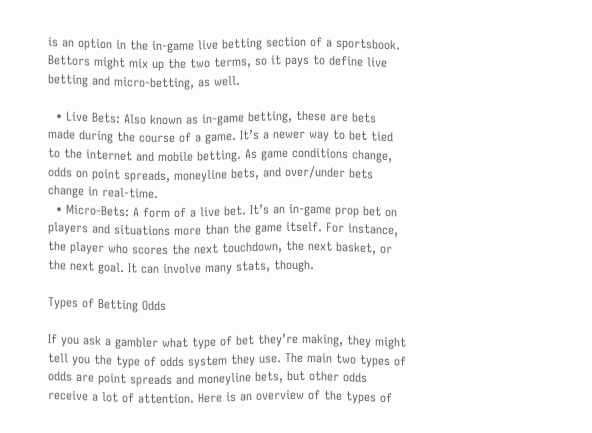is an option in the in-game live betting section of a sportsbook. Bettors might mix up the two terms, so it pays to define live betting and micro-betting, as well.

  • Live Bets: Also known as in-game betting, these are bets made during the course of a game. It’s a newer way to bet tied to the internet and mobile betting. As game conditions change, odds on point spreads, moneyline bets, and over/under bets change in real-time.
  • Micro-Bets: A form of a live bet. It’s an in-game prop bet on players and situations more than the game itself. For instance, the player who scores the next touchdown, the next basket, or the next goal. It can involve many stats, though.

Types of Betting Odds

If you ask a gambler what type of bet they’re making, they might tell you the type of odds system they use. The main two types of odds are point spreads and moneyline bets, but other odds receive a lot of attention. Here is an overview of the types of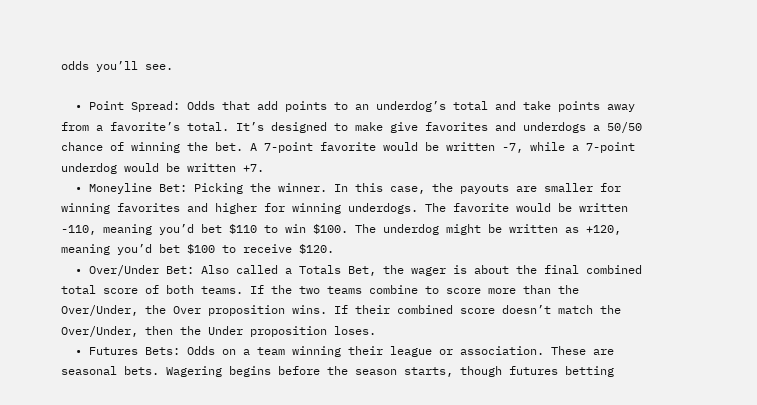odds you’ll see.

  • Point Spread: Odds that add points to an underdog’s total and take points away from a favorite’s total. It’s designed to make give favorites and underdogs a 50/50 chance of winning the bet. A 7-point favorite would be written -7, while a 7-point underdog would be written +7.
  • Moneyline Bet: Picking the winner. In this case, the payouts are smaller for winning favorites and higher for winning underdogs. The favorite would be written -110, meaning you’d bet $110 to win $100. The underdog might be written as +120, meaning you’d bet $100 to receive $120.
  • Over/Under Bet: Also called a Totals Bet, the wager is about the final combined total score of both teams. If the two teams combine to score more than the Over/Under, the Over proposition wins. If their combined score doesn’t match the Over/Under, then the Under proposition loses.
  • Futures Bets: Odds on a team winning their league or association. These are seasonal bets. Wagering begins before the season starts, though futures betting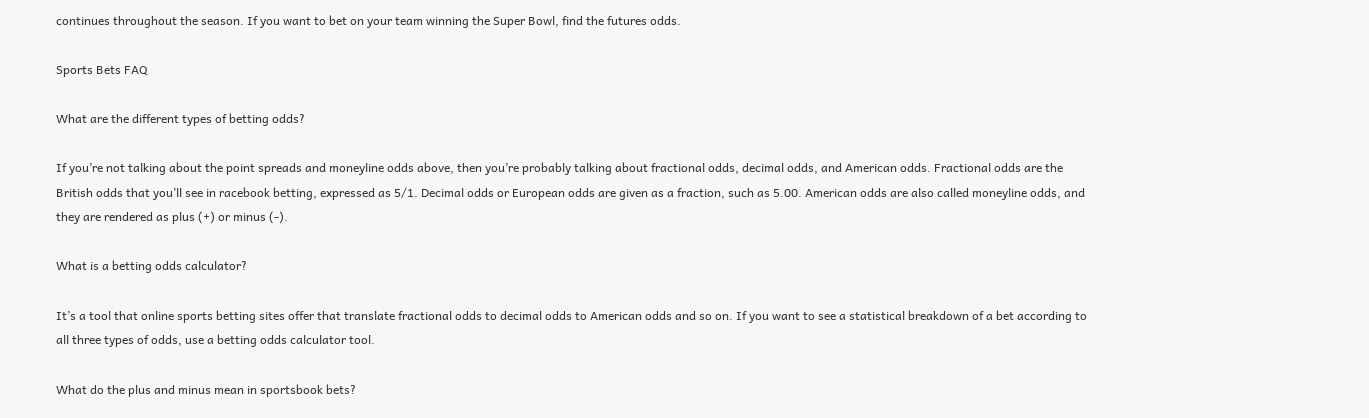continues throughout the season. If you want to bet on your team winning the Super Bowl, find the futures odds.

Sports Bets FAQ

What are the different types of betting odds?

If you’re not talking about the point spreads and moneyline odds above, then you’re probably talking about fractional odds, decimal odds, and American odds. Fractional odds are the British odds that you’ll see in racebook betting, expressed as 5/1. Decimal odds or European odds are given as a fraction, such as 5.00. American odds are also called moneyline odds, and they are rendered as plus (+) or minus (-).

What is a betting odds calculator?

It’s a tool that online sports betting sites offer that translate fractional odds to decimal odds to American odds and so on. If you want to see a statistical breakdown of a bet according to all three types of odds, use a betting odds calculator tool.

What do the plus and minus mean in sportsbook bets?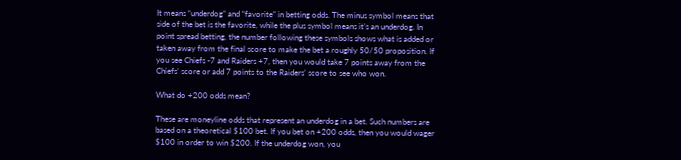It means “underdog” and “favorite” in betting odds. The minus symbol means that side of the bet is the favorite, while the plus symbol means it’s an underdog. In point spread betting, the number following these symbols shows what is added or taken away from the final score to make the bet a roughly 50/50 proposition. If you see Chiefs -7 and Raiders +7, then you would take 7 points away from the Chiefs’ score or add 7 points to the Raiders’ score to see who won.

What do +200 odds mean?

These are moneyline odds that represent an underdog in a bet. Such numbers are based on a theoretical $100 bet. If you bet on +200 odds, then you would wager $100 in order to win $200. If the underdog won, you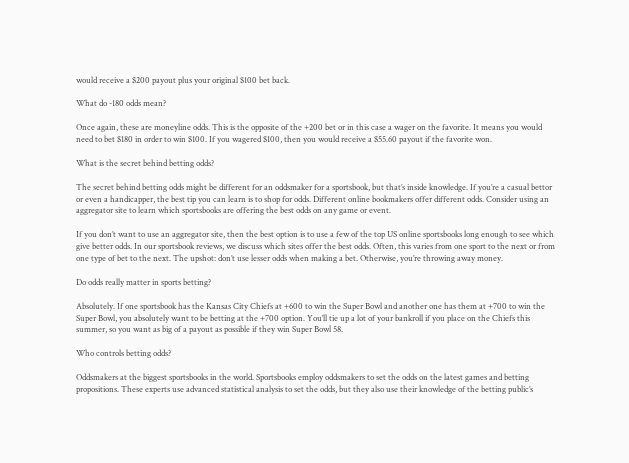would receive a $200 payout plus your original $100 bet back.

What do -180 odds mean?

Once again, these are moneyline odds. This is the opposite of the +200 bet or in this case a wager on the favorite. It means you would need to bet $180 in order to win $100. If you wagered $100, then you would receive a $55.60 payout if the favorite won.

What is the secret behind betting odds?

The secret behind betting odds might be different for an oddsmaker for a sportsbook, but that’s inside knowledge. If you’re a casual bettor or even a handicapper, the best tip you can learn is to shop for odds. Different online bookmakers offer different odds. Consider using an aggregator site to learn which sportsbooks are offering the best odds on any game or event.

If you don’t want to use an aggregator site, then the best option is to use a few of the top US online sportsbooks long enough to see which give better odds. In our sportsbook reviews, we discuss which sites offer the best odds. Often, this varies from one sport to the next or from one type of bet to the next. The upshot: don’t use lesser odds when making a bet. Otherwise, you’re throwing away money.

Do odds really matter in sports betting?

Absolutely. If one sportsbook has the Kansas City Chiefs at +600 to win the Super Bowl and another one has them at +700 to win the Super Bowl, you absolutely want to be betting at the +700 option. You’ll tie up a lot of your bankroll if you place on the Chiefs this summer, so you want as big of a payout as possible if they win Super Bowl 58.

Who controls betting odds?

Oddsmakers at the biggest sportsbooks in the world. Sportsbooks employ oddsmakers to set the odds on the latest games and betting propositions. These experts use advanced statistical analysis to set the odds, but they also use their knowledge of the betting public’s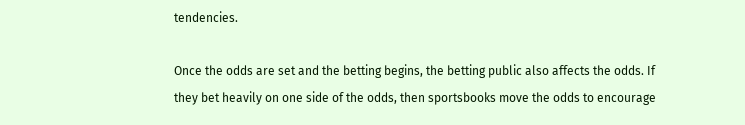tendencies.

Once the odds are set and the betting begins, the betting public also affects the odds. If they bet heavily on one side of the odds, then sportsbooks move the odds to encourage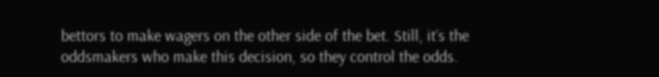bettors to make wagers on the other side of the bet. Still, it’s the oddsmakers who make this decision, so they control the odds.